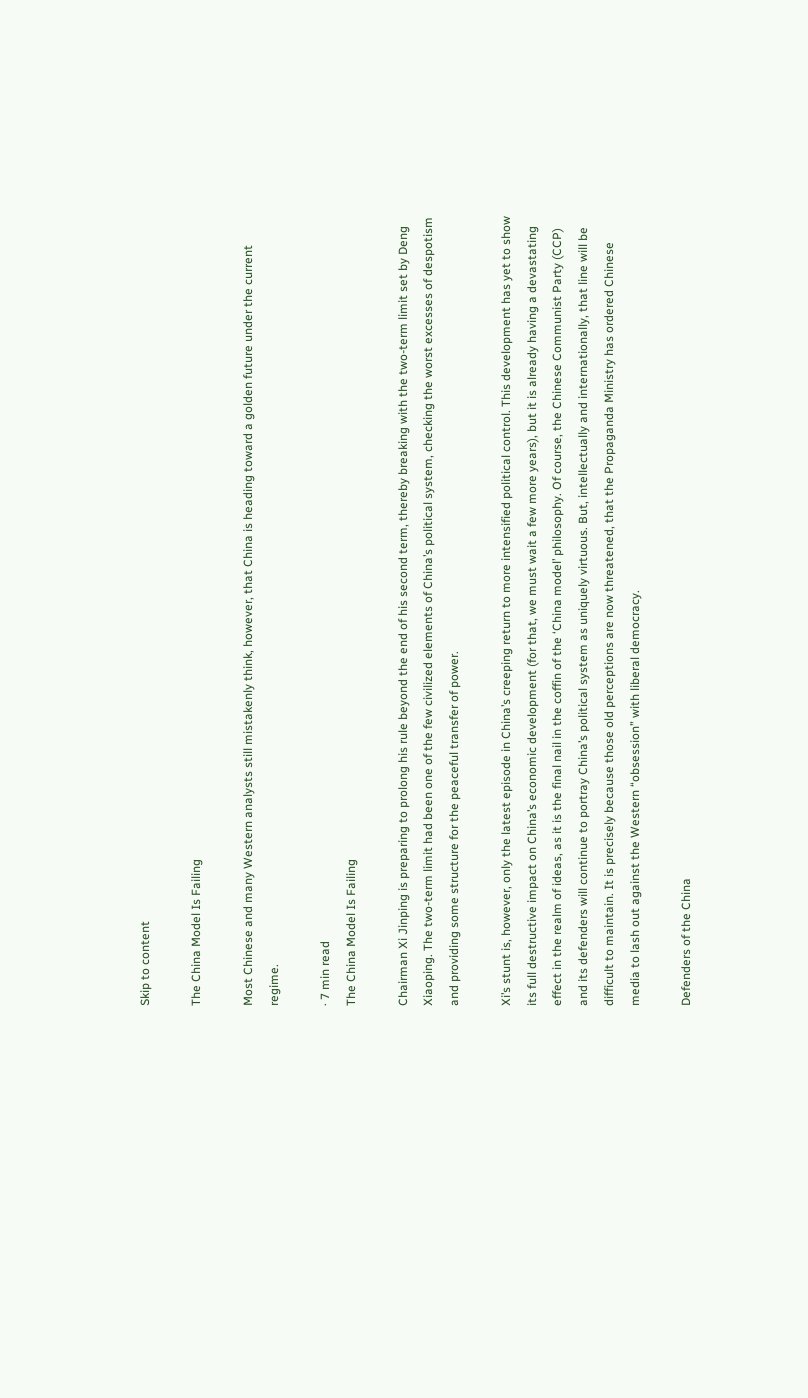Skip to content

The China Model Is Failing

Most Chinese and many Western analysts still mistakenly think, however, that China is heading toward a golden future under the current regime.

· 7 min read
The China Model Is Failing

Chairman Xi Jinping is preparing to prolong his rule beyond the end of his second term, thereby breaking with the two-term limit set by Deng Xiaoping. The two-term limit had been one of the few civilized elements of China’s political system, checking the worst excesses of despotism and providing some structure for the peaceful transfer of power.

Xi’s stunt is, however, only the latest episode in China’s creeping return to more intensified political control. This development has yet to show its full destructive impact on China’s economic development (for that, we must wait a few more years), but it is already having a devastating effect in the realm of ideas, as it is the final nail in the coffin of the ‘China model’ philosophy. Of course, the Chinese Communist Party (CCP) and its defenders will continue to portray China’s political system as uniquely virtuous. But, intellectually and internationally, that line will be difficult to maintain. It is precisely because those old perceptions are now threatened, that the Propaganda Ministry has ordered Chinese media to lash out against the Western “obsession” with liberal democracy.

Defenders of the China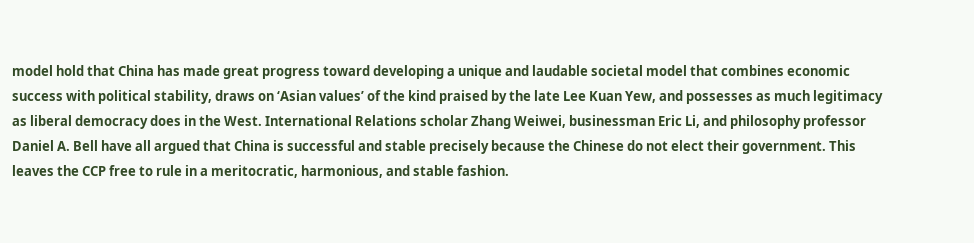model hold that China has made great progress toward developing a unique and laudable societal model that combines economic success with political stability, draws on ‘Asian values’ of the kind praised by the late Lee Kuan Yew, and possesses as much legitimacy as liberal democracy does in the West. International Relations scholar Zhang Weiwei, businessman Eric Li, and philosophy professor Daniel A. Bell have all argued that China is successful and stable precisely because the Chinese do not elect their government. This leaves the CCP free to rule in a meritocratic, harmonious, and stable fashion.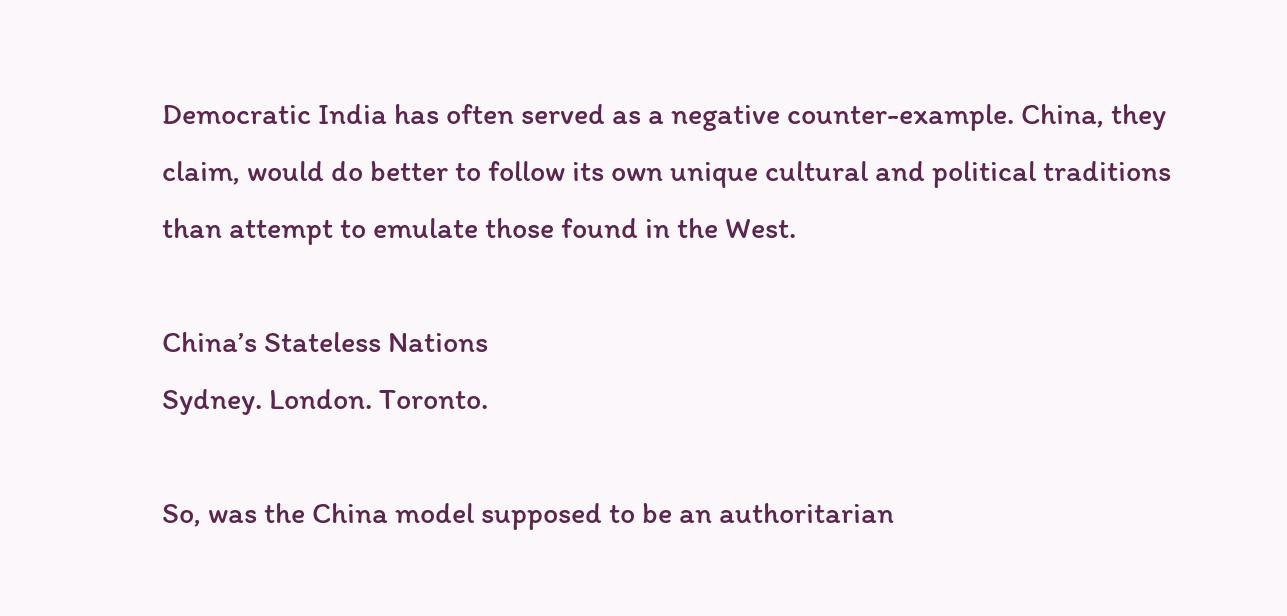Democratic India has often served as a negative counter-example. China, they claim, would do better to follow its own unique cultural and political traditions than attempt to emulate those found in the West.

China’s Stateless Nations
Sydney. London. Toronto.

So, was the China model supposed to be an authoritarian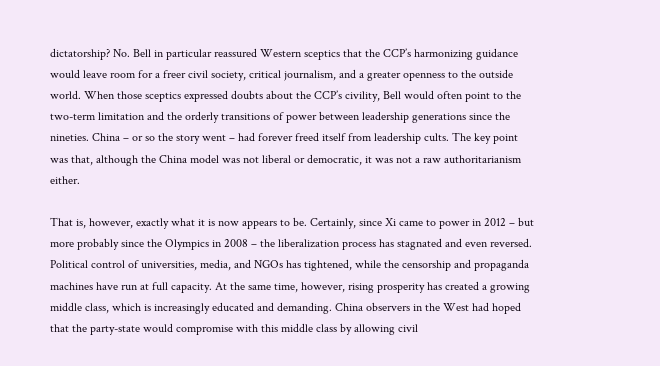dictatorship? No. Bell in particular reassured Western sceptics that the CCP’s harmonizing guidance would leave room for a freer civil society, critical journalism, and a greater openness to the outside world. When those sceptics expressed doubts about the CCP’s civility, Bell would often point to the two-term limitation and the orderly transitions of power between leadership generations since the nineties. China – or so the story went – had forever freed itself from leadership cults. The key point was that, although the China model was not liberal or democratic, it was not a raw authoritarianism either.

That is, however, exactly what it is now appears to be. Certainly, since Xi came to power in 2012 – but more probably since the Olympics in 2008 – the liberalization process has stagnated and even reversed. Political control of universities, media, and NGOs has tightened, while the censorship and propaganda machines have run at full capacity. At the same time, however, rising prosperity has created a growing middle class, which is increasingly educated and demanding. China observers in the West had hoped that the party-state would compromise with this middle class by allowing civil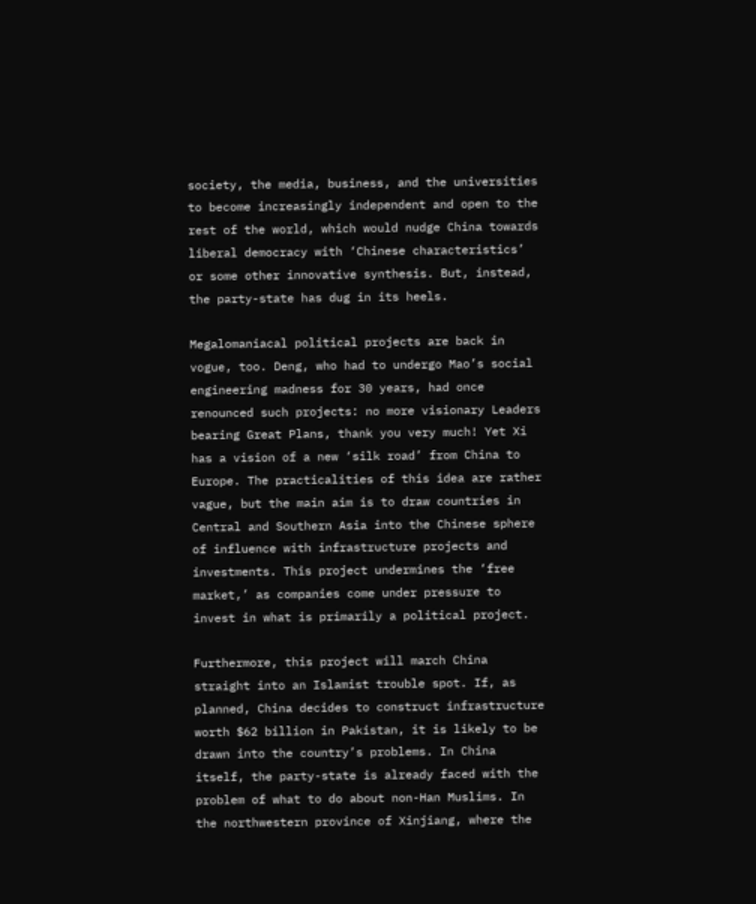society, the media, business, and the universities to become increasingly independent and open to the rest of the world, which would nudge China towards liberal democracy with ‘Chinese characteristics’ or some other innovative synthesis. But, instead, the party-state has dug in its heels.

Megalomaniacal political projects are back in vogue, too. Deng, who had to undergo Mao’s social engineering madness for 30 years, had once renounced such projects: no more visionary Leaders bearing Great Plans, thank you very much! Yet Xi has a vision of a new ‘silk road’ from China to Europe. The practicalities of this idea are rather vague, but the main aim is to draw countries in Central and Southern Asia into the Chinese sphere of influence with infrastructure projects and investments. This project undermines the ‘free market,’ as companies come under pressure to invest in what is primarily a political project.

Furthermore, this project will march China straight into an Islamist trouble spot. If, as planned, China decides to construct infrastructure worth $62 billion in Pakistan, it is likely to be drawn into the country’s problems. In China itself, the party-state is already faced with the problem of what to do about non-Han Muslims. In the northwestern province of Xinjiang, where the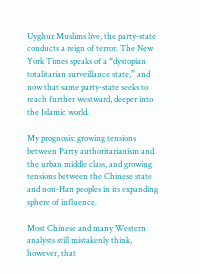Uyghur Muslims live, the party-state conducts a reign of terror. The New York Times speaks of a “dystopian totalitarian surveillance state,” and now that same party-state seeks to reach further westward, deeper into the Islamic world.

My prognosis: growing tensions between Party authoritarianism and the urban middle class, and growing tensions between the Chinese state and non-Han peoples in its expanding sphere of influence.

Most Chinese and many Western analysts still mistakenly think, however, that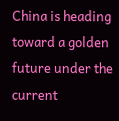China is heading toward a golden future under the current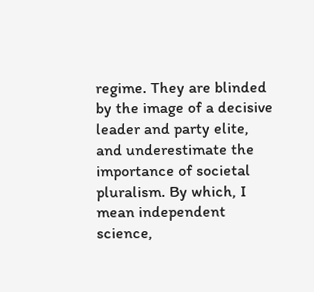regime. They are blinded by the image of a decisive leader and party elite, and underestimate the importance of societal pluralism. By which, I mean independent science,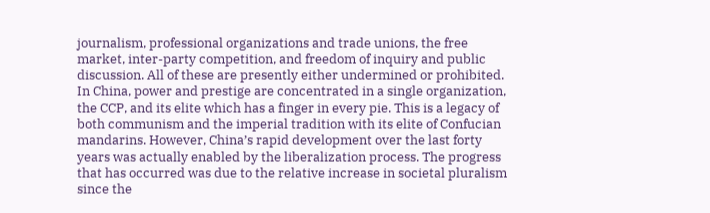journalism, professional organizations and trade unions, the free market, inter-party competition, and freedom of inquiry and public discussion. All of these are presently either undermined or prohibited. In China, power and prestige are concentrated in a single organization, the CCP, and its elite which has a finger in every pie. This is a legacy of both communism and the imperial tradition with its elite of Confucian mandarins. However, China’s rapid development over the last forty years was actually enabled by the liberalization process. The progress that has occurred was due to the relative increase in societal pluralism since the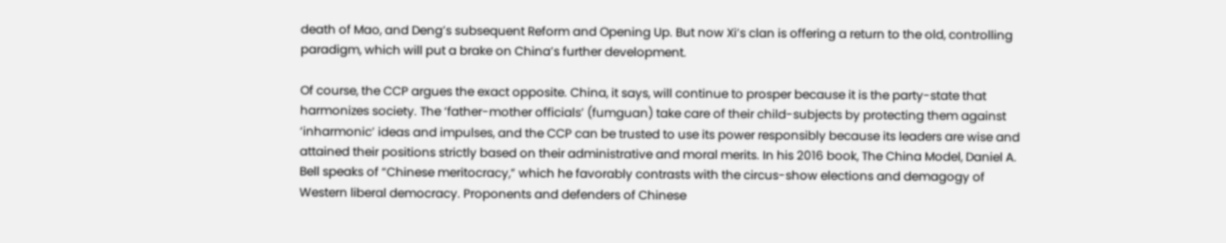death of Mao, and Deng’s subsequent Reform and Opening Up. But now Xi’s clan is offering a return to the old, controlling paradigm, which will put a brake on China’s further development.

Of course, the CCP argues the exact opposite. China, it says, will continue to prosper because it is the party-state that harmonizes society. The ‘father-mother officials’ (fumguan) take care of their child-subjects by protecting them against ‘inharmonic’ ideas and impulses, and the CCP can be trusted to use its power responsibly because its leaders are wise and attained their positions strictly based on their administrative and moral merits. In his 2016 book, The China Model, Daniel A. Bell speaks of “Chinese meritocracy,” which he favorably contrasts with the circus-show elections and demagogy of Western liberal democracy. Proponents and defenders of Chinese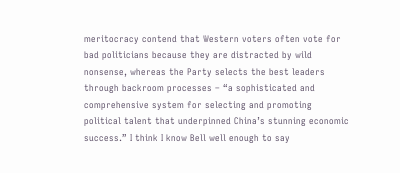meritocracy contend that Western voters often vote for bad politicians because they are distracted by wild nonsense, whereas the Party selects the best leaders through backroom processes – “a sophisticated and comprehensive system for selecting and promoting political talent that underpinned China’s stunning economic success.” I think I know Bell well enough to say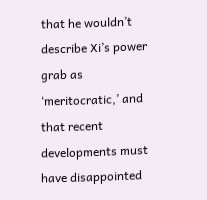that he wouldn’t describe Xi’s power grab as ‘meritocratic,’ and that recent developments must have disappointed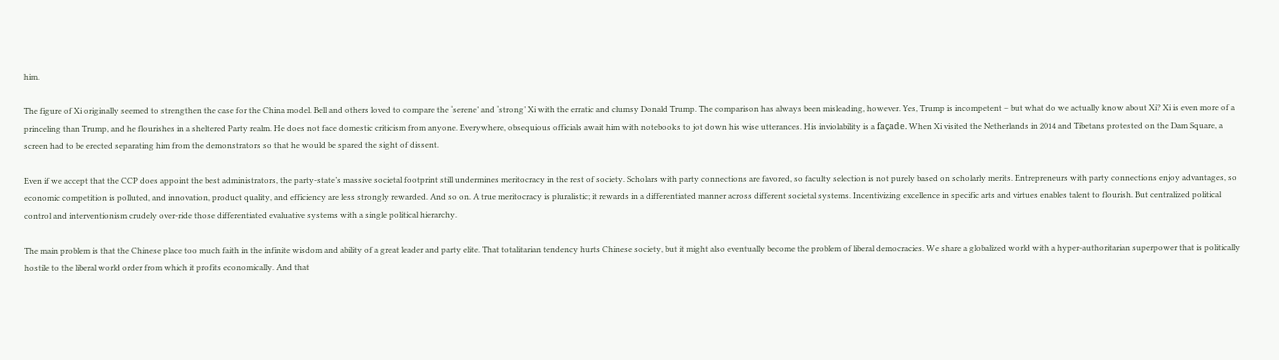him.

The figure of Xi originally seemed to strengthen the case for the China model. Bell and others loved to compare the ‘serene’ and ‘strong’ Xi with the erratic and clumsy Donald Trump. The comparison has always been misleading, however. Yes, Trump is incompetent – but what do we actually know about Xi? Xi is even more of a princeling than Trump, and he flourishes in a sheltered Party realm. He does not face domestic criticism from anyone. Everywhere, obsequious officials await him with notebooks to jot down his wise utterances. His inviolability is a façade. When Xi visited the Netherlands in 2014 and Tibetans protested on the Dam Square, a screen had to be erected separating him from the demonstrators so that he would be spared the sight of dissent.

Even if we accept that the CCP does appoint the best administrators, the party-state’s massive societal footprint still undermines meritocracy in the rest of society. Scholars with party connections are favored, so faculty selection is not purely based on scholarly merits. Entrepreneurs with party connections enjoy advantages, so economic competition is polluted, and innovation, product quality, and efficiency are less strongly rewarded. And so on. A true meritocracy is pluralistic; it rewards in a differentiated manner across different societal systems. Incentivizing excellence in specific arts and virtues enables talent to flourish. But centralized political control and interventionism crudely over-ride those differentiated evaluative systems with a single political hierarchy.

The main problem is that the Chinese place too much faith in the infinite wisdom and ability of a great leader and party elite. That totalitarian tendency hurts Chinese society, but it might also eventually become the problem of liberal democracies. We share a globalized world with a hyper-authoritarian superpower that is politically hostile to the liberal world order from which it profits economically. And that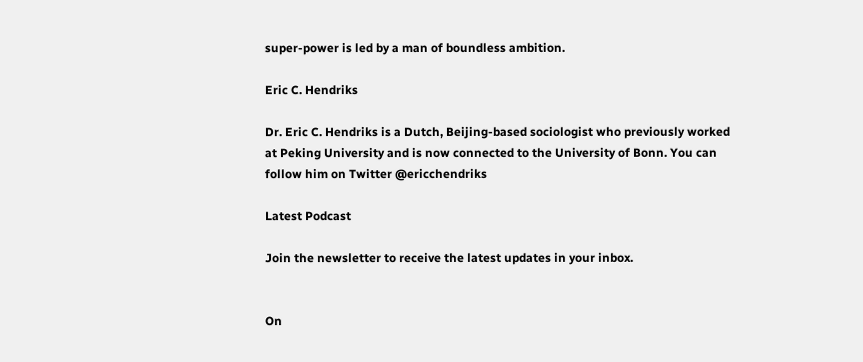super-power is led by a man of boundless ambition.

Eric C. Hendriks

Dr. Eric C. Hendriks is a Dutch, Beijing-based sociologist who previously worked at Peking University and is now connected to the University of Bonn. You can follow him on Twitter @ericchendriks

Latest Podcast

Join the newsletter to receive the latest updates in your inbox.


On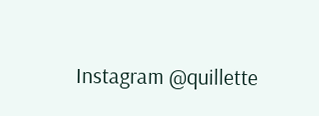Instagram @quillette